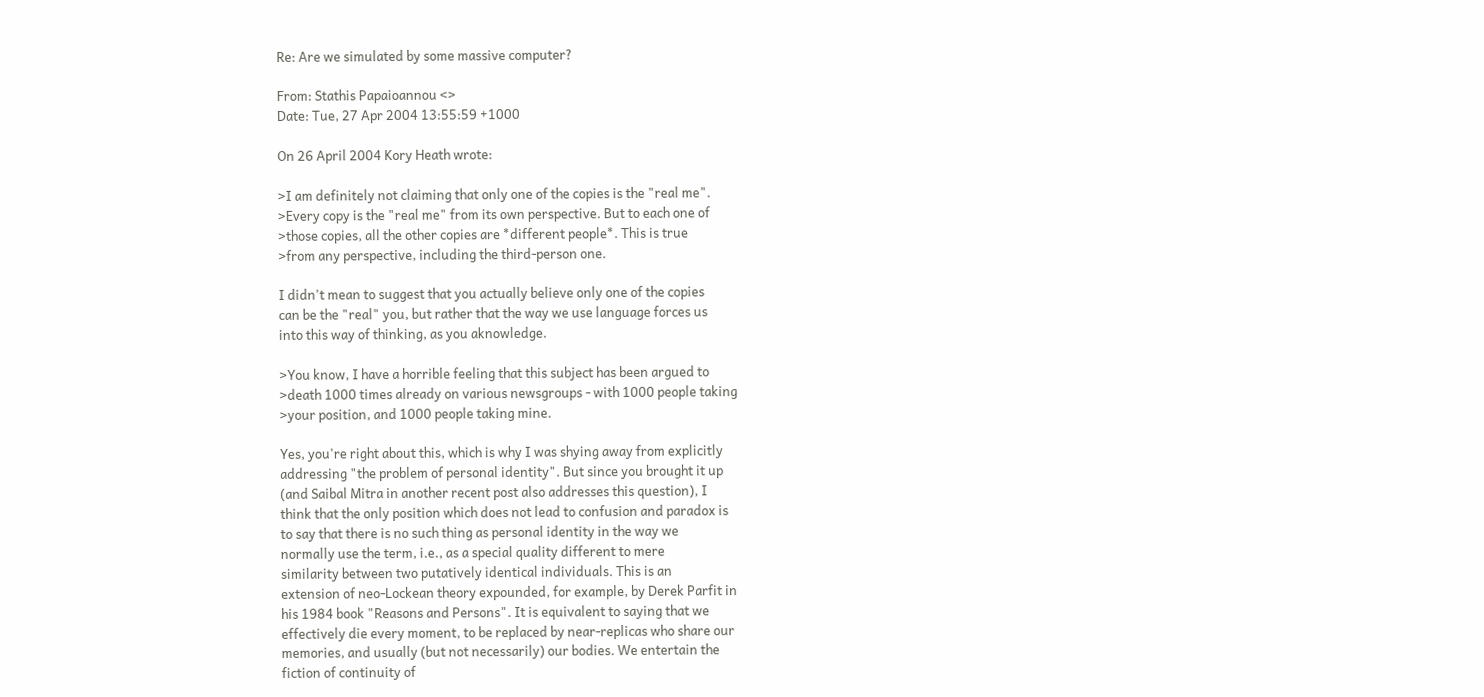Re: Are we simulated by some massive computer?

From: Stathis Papaioannou <>
Date: Tue, 27 Apr 2004 13:55:59 +1000

On 26 April 2004 Kory Heath wrote:

>I am definitely not claiming that only one of the copies is the "real me".
>Every copy is the "real me" from its own perspective. But to each one of
>those copies, all the other copies are *different people*. This is true
>from any perspective, including the third-person one.

I didn't mean to suggest that you actually believe only one of the copies
can be the "real" you, but rather that the way we use language forces us
into this way of thinking, as you aknowledge.

>You know, I have a horrible feeling that this subject has been argued to
>death 1000 times already on various newsgroups - with 1000 people taking
>your position, and 1000 people taking mine.

Yes, you're right about this, which is why I was shying away from explicitly
addressing "the problem of personal identity". But since you brought it up
(and Saibal Mitra in another recent post also addresses this question), I
think that the only position which does not lead to confusion and paradox is
to say that there is no such thing as personal identity in the way we
normally use the term, i.e., as a special quality different to mere
similarity between two putatively identical individuals. This is an
extension of neo-Lockean theory expounded, for example, by Derek Parfit in
his 1984 book "Reasons and Persons". It is equivalent to saying that we
effectively die every moment, to be replaced by near-replicas who share our
memories, and usually (but not necessarily) our bodies. We entertain the
fiction of continuity of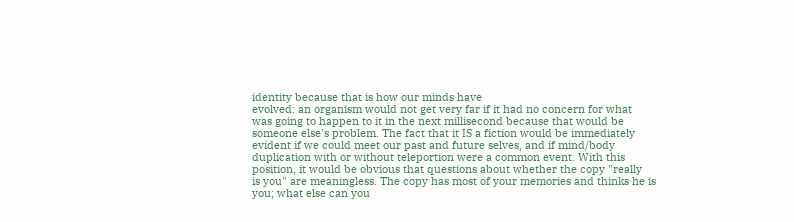identity because that is how our minds have
evolved: an organism would not get very far if it had no concern for what
was going to happen to it in the next millisecond because that would be
someone else's problem. The fact that it IS a fiction would be immediately
evident if we could meet our past and future selves, and if mind/body
duplication with or without teleportion were a common event. With this
position, it would be obvious that questions about whether the copy "really
is you" are meaningless. The copy has most of your memories and thinks he is
you; what else can you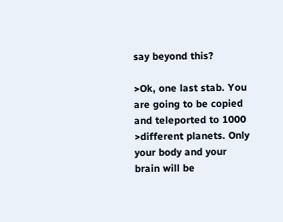say beyond this?

>Ok, one last stab. You are going to be copied and teleported to 1000
>different planets. Only your body and your brain will be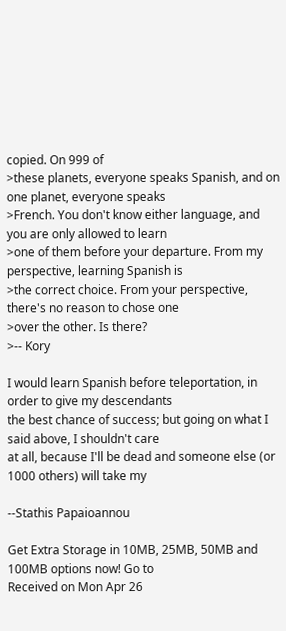copied. On 999 of
>these planets, everyone speaks Spanish, and on one planet, everyone speaks
>French. You don't know either language, and you are only allowed to learn
>one of them before your departure. From my perspective, learning Spanish is
>the correct choice. From your perspective, there's no reason to chose one
>over the other. Is there?
>-- Kory

I would learn Spanish before teleportation, in order to give my descendants
the best chance of success; but going on what I said above, I shouldn't care
at all, because I'll be dead and someone else (or 1000 others) will take my

--Stathis Papaioannou

Get Extra Storage in 10MB, 25MB, 50MB and 100MB options now! Go to
Received on Mon Apr 26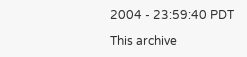2004 - 23:59:40 PDT

This archive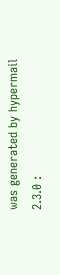was generated by hypermail 2.3.0 :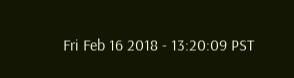Fri Feb 16 2018 - 13:20:09 PST